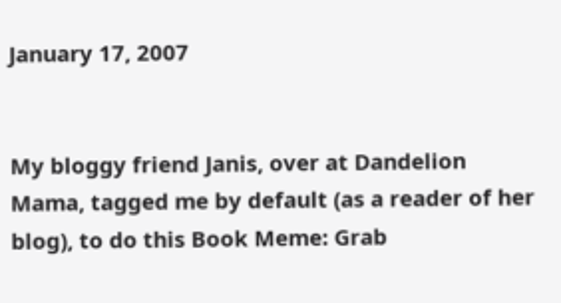January 17, 2007


My bloggy friend Janis, over at Dandelion Mama, tagged me by default (as a reader of her blog), to do this Book Meme: Grab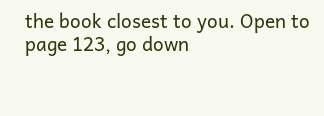the book closest to you. Open to page 123, go down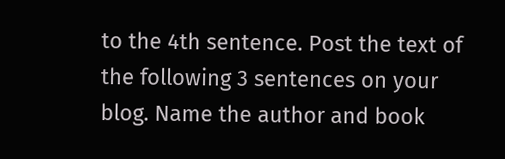to the 4th sentence. Post the text of the following 3 sentences on your blog. Name the author and book